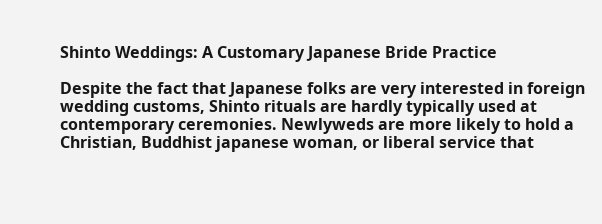Shinto Weddings: A Customary Japanese Bride Practice

Despite the fact that Japanese folks are very interested in foreign wedding customs, Shinto rituals are hardly typically used at contemporary ceremonies. Newlyweds are more likely to hold a Christian, Buddhist japanese woman, or liberal service that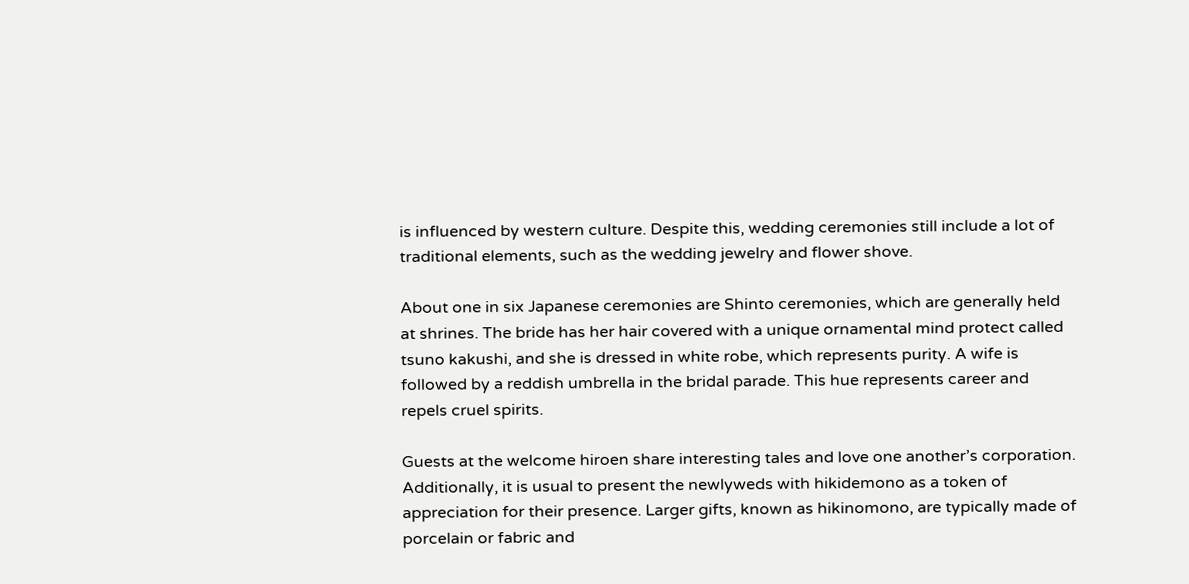is influenced by western culture. Despite this, wedding ceremonies still include a lot of traditional elements, such as the wedding jewelry and flower shove.

About one in six Japanese ceremonies are Shinto ceremonies, which are generally held at shrines. The bride has her hair covered with a unique ornamental mind protect called tsuno kakushi, and she is dressed in white robe, which represents purity. A wife is followed by a reddish umbrella in the bridal parade. This hue represents career and repels cruel spirits.

Guests at the welcome hiroen share interesting tales and love one another’s corporation. Additionally, it is usual to present the newlyweds with hikidemono as a token of appreciation for their presence. Larger gifts, known as hikinomono, are typically made of porcelain or fabric and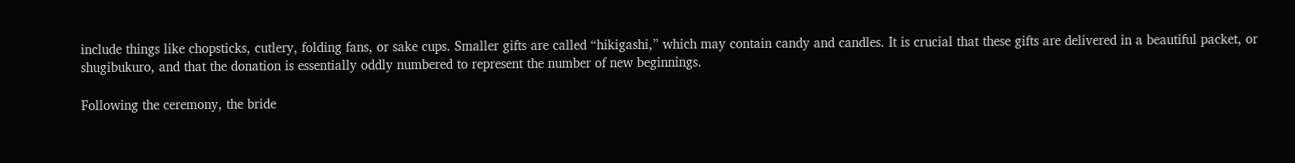include things like chopsticks, cutlery, folding fans, or sake cups. Smaller gifts are called “hikigashi,” which may contain candy and candles. It is crucial that these gifts are delivered in a beautiful packet, or shugibukuro, and that the donation is essentially oddly numbered to represent the number of new beginnings.

Following the ceremony, the bride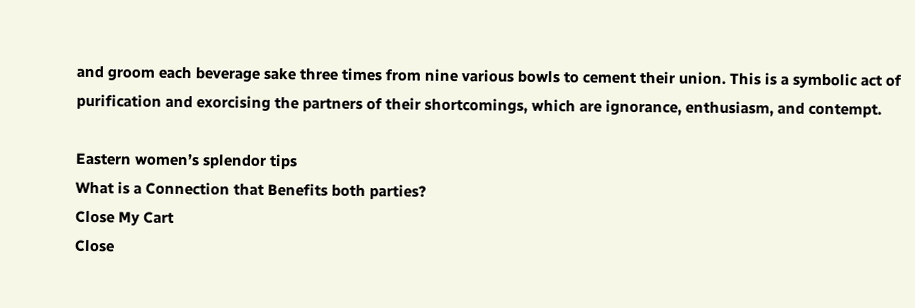and groom each beverage sake three times from nine various bowls to cement their union. This is a symbolic act of purification and exorcising the partners of their shortcomings, which are ignorance, enthusiasm, and contempt.

Eastern women’s splendor tips
What is a Connection that Benefits both parties?
Close My Cart
Close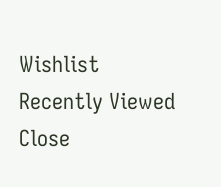Wishlist
Recently Viewed Close